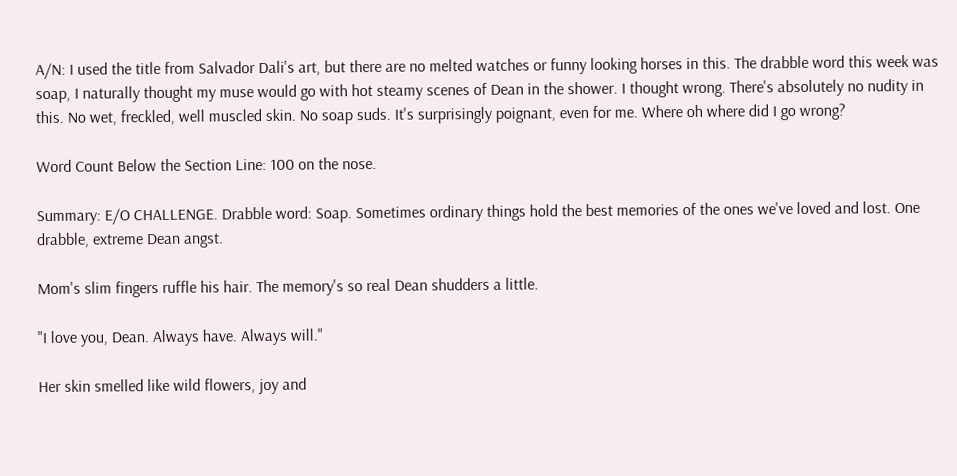A/N: I used the title from Salvador Dali's art, but there are no melted watches or funny looking horses in this. The drabble word this week was soap, I naturally thought my muse would go with hot steamy scenes of Dean in the shower. I thought wrong. There's absolutely no nudity in this. No wet, freckled, well muscled skin. No soap suds. It's surprisingly poignant, even for me. Where oh where did I go wrong?

Word Count Below the Section Line: 100 on the nose.

Summary: E/O CHALLENGE. Drabble word: Soap. Sometimes ordinary things hold the best memories of the ones we've loved and lost. One drabble, extreme Dean angst.

Mom's slim fingers ruffle his hair. The memory's so real Dean shudders a little.

"I love you, Dean. Always have. Always will."

Her skin smelled like wild flowers, joy and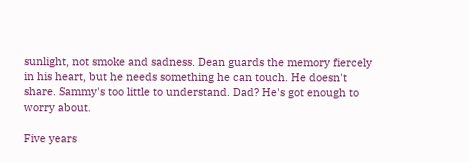sunlight, not smoke and sadness. Dean guards the memory fiercely in his heart, but he needs something he can touch. He doesn't share. Sammy's too little to understand. Dad? He's got enough to worry about.

Five years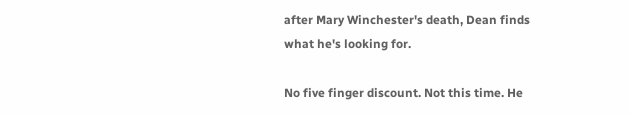after Mary Winchester's death, Dean finds what he's looking for.

No five finger discount. Not this time. He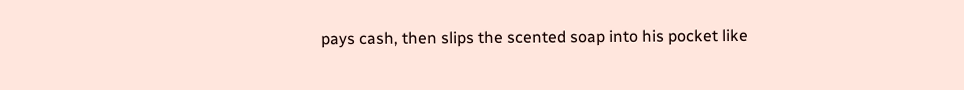pays cash, then slips the scented soap into his pocket like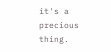it's a precious thing.